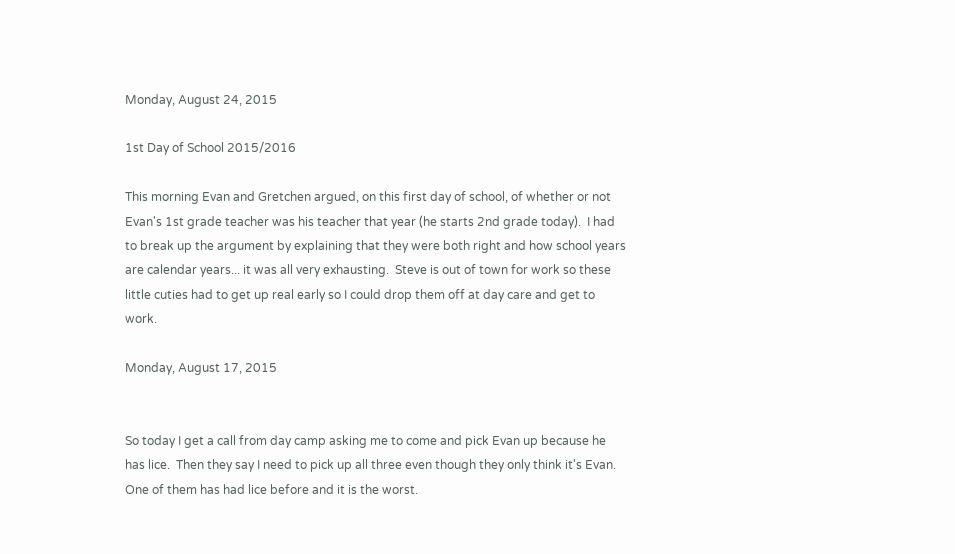Monday, August 24, 2015

1st Day of School 2015/2016

This morning Evan and Gretchen argued, on this first day of school, of whether or not Evan's 1st grade teacher was his teacher that year (he starts 2nd grade today).  I had to break up the argument by explaining that they were both right and how school years are calendar years... it was all very exhausting.  Steve is out of town for work so these little cuties had to get up real early so I could drop them off at day care and get to work.

Monday, August 17, 2015


So today I get a call from day camp asking me to come and pick Evan up because he has lice.  Then they say I need to pick up all three even though they only think it's Evan.  One of them has had lice before and it is the worst.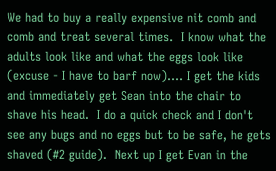We had to buy a really expensive nit comb and comb and treat several times.  I know what the adults look like and what the eggs look like (excuse - I have to barf now).... I get the kids and immediately get Sean into the chair to shave his head.  I do a quick check and I don't see any bugs and no eggs but to be safe, he gets shaved (#2 guide).  Next up I get Evan in the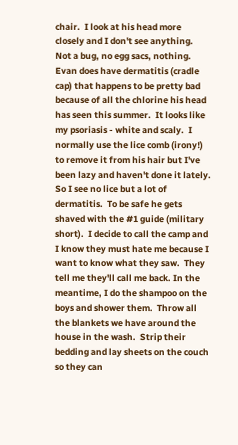chair.  I look at his head more closely and I don't see anything.  Not a bug, no egg sacs, nothing.  Evan does have dermatitis (cradle cap) that happens to be pretty bad because of all the chlorine his head has seen this summer.  It looks like my psoriasis - white and scaly.  I normally use the lice comb (irony!) to remove it from his hair but I've been lazy and haven't done it lately.  So I see no lice but a lot of dermatitis.  To be safe he gets shaved with the #1 guide (military short).  I decide to call the camp and I know they must hate me because I want to know what they saw.  They tell me they'll call me back. In the meantime, I do the shampoo on the boys and shower them.  Throw all the blankets we have around the house in the wash.  Strip their bedding and lay sheets on the couch so they can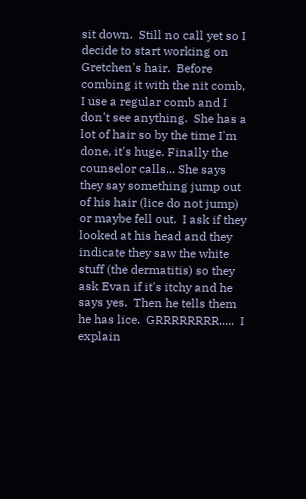sit down.  Still no call yet so I decide to start working on Gretchen's hair.  Before combing it with the nit comb, I use a regular comb and I don't see anything.  She has a lot of hair so by the time I'm done, it's huge. Finally the counselor calls... She says they say something jump out of his hair (lice do not jump) or maybe fell out.  I ask if they looked at his head and they indicate they saw the white stuff (the dermatitis) so they ask Evan if it's itchy and he says yes.  Then he tells them he has lice.  GRRRRRRRR.....  I explain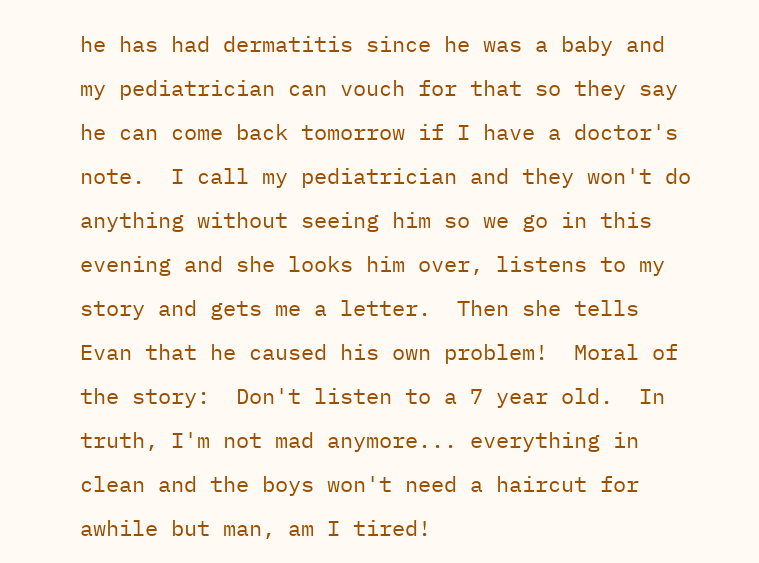he has had dermatitis since he was a baby and my pediatrician can vouch for that so they say he can come back tomorrow if I have a doctor's note.  I call my pediatrician and they won't do anything without seeing him so we go in this evening and she looks him over, listens to my story and gets me a letter.  Then she tells Evan that he caused his own problem!  Moral of the story:  Don't listen to a 7 year old.  In truth, I'm not mad anymore... everything in clean and the boys won't need a haircut for awhile but man, am I tired!